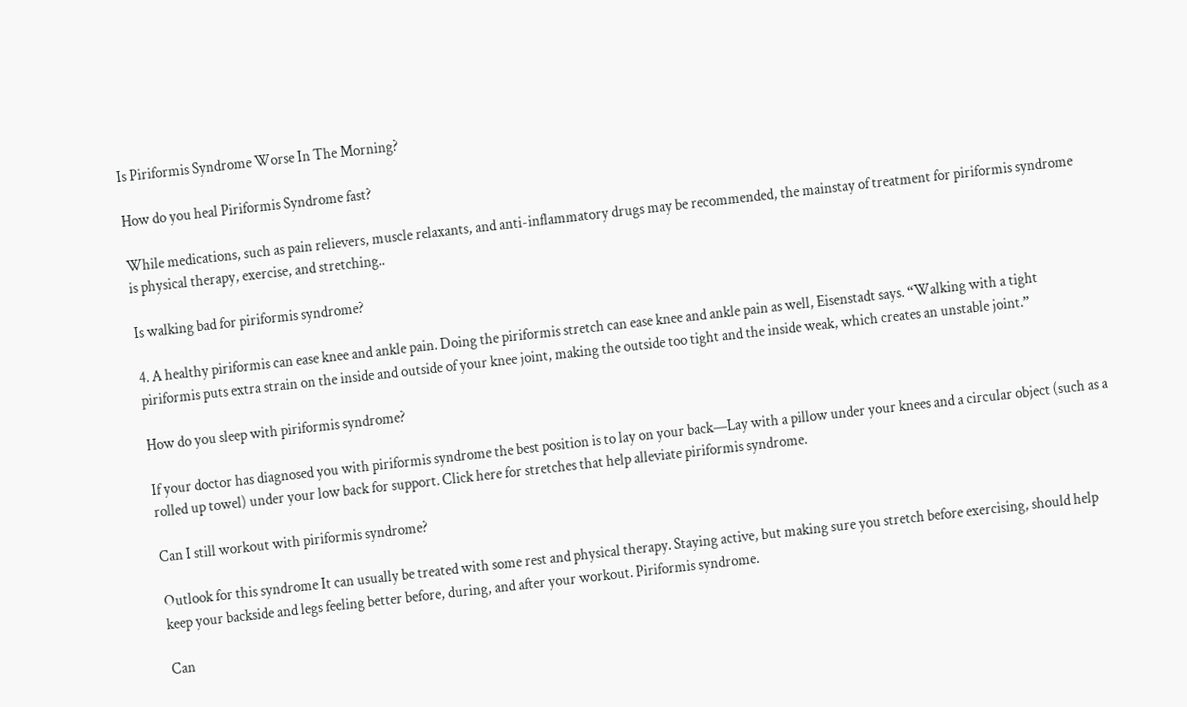Is Piriformis Syndrome Worse In The Morning?

How do you heal Piriformis Syndrome fast?

While medications, such as pain relievers, muscle relaxants, and anti-inflammatory drugs may be recommended, the mainstay of treatment for piriformis syndrome is physical therapy, exercise, and stretching..

Is walking bad for piriformis syndrome?

4. A healthy piriformis can ease knee and ankle pain. Doing the piriformis stretch can ease knee and ankle pain as well, Eisenstadt says. “Walking with a tight piriformis puts extra strain on the inside and outside of your knee joint, making the outside too tight and the inside weak, which creates an unstable joint.”

How do you sleep with piriformis syndrome?

If your doctor has diagnosed you with piriformis syndrome the best position is to lay on your back—Lay with a pillow under your knees and a circular object (such as a rolled up towel) under your low back for support. Click here for stretches that help alleviate piriformis syndrome.

Can I still workout with piriformis syndrome?

Outlook for this syndrome It can usually be treated with some rest and physical therapy. Staying active, but making sure you stretch before exercising, should help keep your backside and legs feeling better before, during, and after your workout. Piriformis syndrome.

Can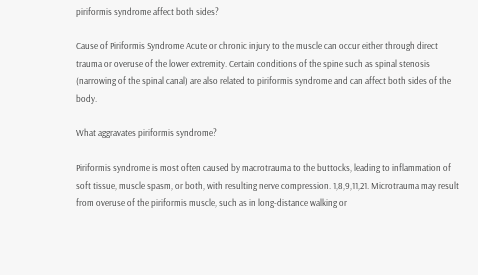piriformis syndrome affect both sides?

Cause of Piriformis Syndrome Acute or chronic injury to the muscle can occur either through direct trauma or overuse of the lower extremity. Certain conditions of the spine such as spinal stenosis (narrowing of the spinal canal) are also related to piriformis syndrome and can affect both sides of the body.

What aggravates piriformis syndrome?

Piriformis syndrome is most often caused by macrotrauma to the buttocks, leading to inflammation of soft tissue, muscle spasm, or both, with resulting nerve compression. 1,8,9,11,21. Microtrauma may result from overuse of the piriformis muscle, such as in long-distance walking or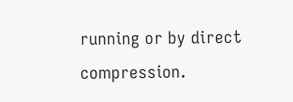running or by direct compression.